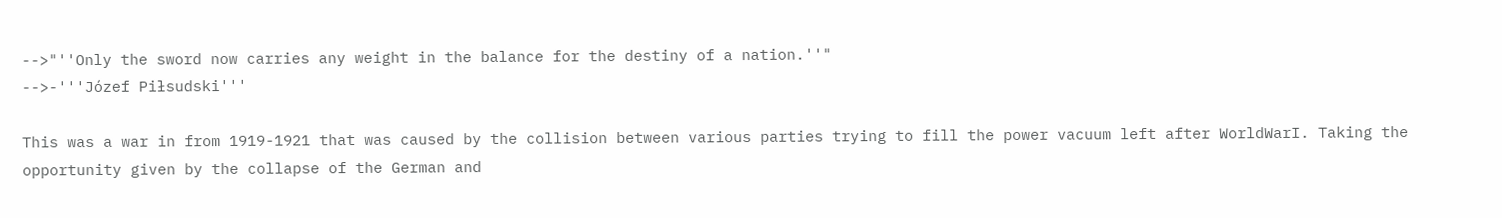-->"''Only the sword now carries any weight in the balance for the destiny of a nation.''"
-->-'''Józef Piłsudski'''

This was a war in from 1919-1921 that was caused by the collision between various parties trying to fill the power vacuum left after WorldWarI. Taking the opportunity given by the collapse of the German and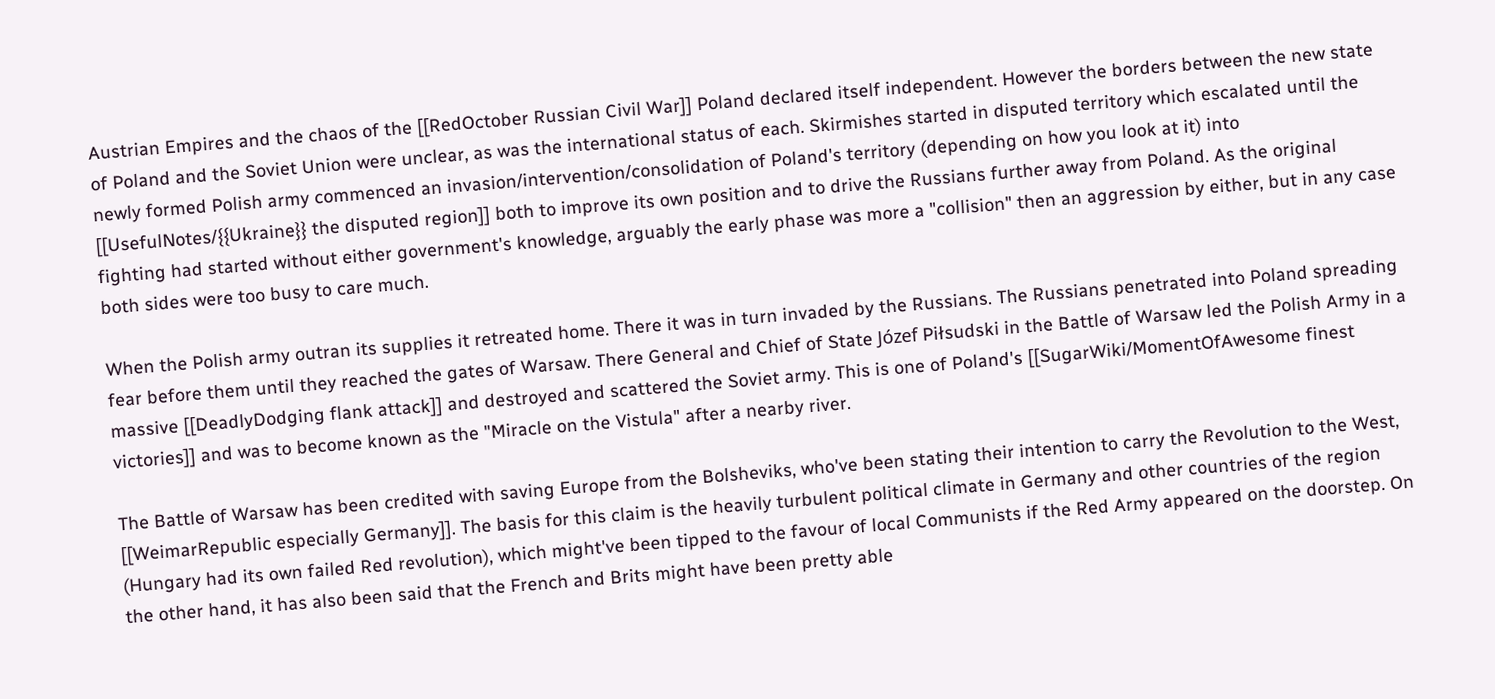Austrian Empires and the chaos of the [[RedOctober Russian Civil War]] Poland declared itself independent. However the borders between the new state of Poland and the Soviet Union were unclear, as was the international status of each. Skirmishes started in disputed territory which escalated until the newly formed Polish army commenced an invasion/intervention/consolidation of Poland's territory (depending on how you look at it) into [[UsefulNotes/{{Ukraine}} the disputed region]] both to improve its own position and to drive the Russians further away from Poland. As the original fighting had started without either government's knowledge, arguably the early phase was more a "collision" then an aggression by either, but in any case both sides were too busy to care much.

When the Polish army outran its supplies it retreated home. There it was in turn invaded by the Russians. The Russians penetrated into Poland spreading fear before them until they reached the gates of Warsaw. There General and Chief of State Józef Piłsudski in the Battle of Warsaw led the Polish Army in a massive [[DeadlyDodging flank attack]] and destroyed and scattered the Soviet army. This is one of Poland's [[SugarWiki/MomentOfAwesome finest victories]] and was to become known as the "Miracle on the Vistula" after a nearby river.

The Battle of Warsaw has been credited with saving Europe from the Bolsheviks, who've been stating their intention to carry the Revolution to the West, [[WeimarRepublic especially Germany]]. The basis for this claim is the heavily turbulent political climate in Germany and other countries of the region (Hungary had its own failed Red revolution), which might've been tipped to the favour of local Communists if the Red Army appeared on the doorstep. On the other hand, it has also been said that the French and Brits might have been pretty able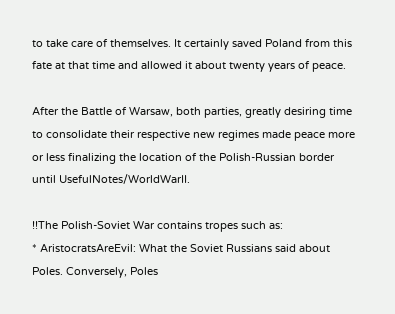to take care of themselves. It certainly saved Poland from this fate at that time and allowed it about twenty years of peace.

After the Battle of Warsaw, both parties, greatly desiring time to consolidate their respective new regimes made peace more or less finalizing the location of the Polish-Russian border until UsefulNotes/WorldWarII.

!!The Polish-Soviet War contains tropes such as:
* AristocratsAreEvil: What the Soviet Russians said about Poles. Conversely, Poles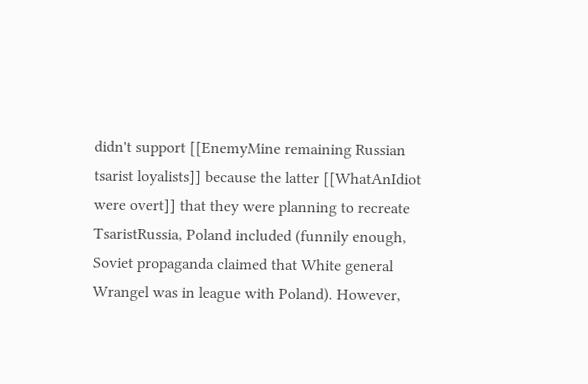didn't support [[EnemyMine remaining Russian tsarist loyalists]] because the latter [[WhatAnIdiot were overt]] that they were planning to recreate TsaristRussia, Poland included (funnily enough, Soviet propaganda claimed that White general Wrangel was in league with Poland). However,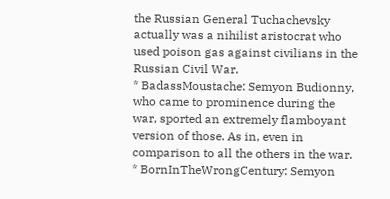the Russian General Tuchachevsky actually was a nihilist aristocrat who used poison gas against civilians in the Russian Civil War.
* BadassMoustache: Semyon Budionny, who came to prominence during the war, sported an extremely flamboyant version of those. As in, even in comparison to all the others in the war.
* BornInTheWrongCentury: Semyon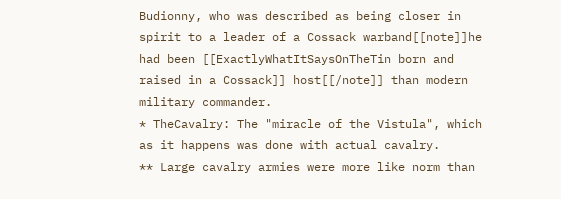Budionny, who was described as being closer in spirit to a leader of a Cossack warband[[note]]he had been [[ExactlyWhatItSaysOnTheTin born and raised in a Cossack]] host[[/note]] than modern military commander.
* TheCavalry: The "miracle of the Vistula", which as it happens was done with actual cavalry.
** Large cavalry armies were more like norm than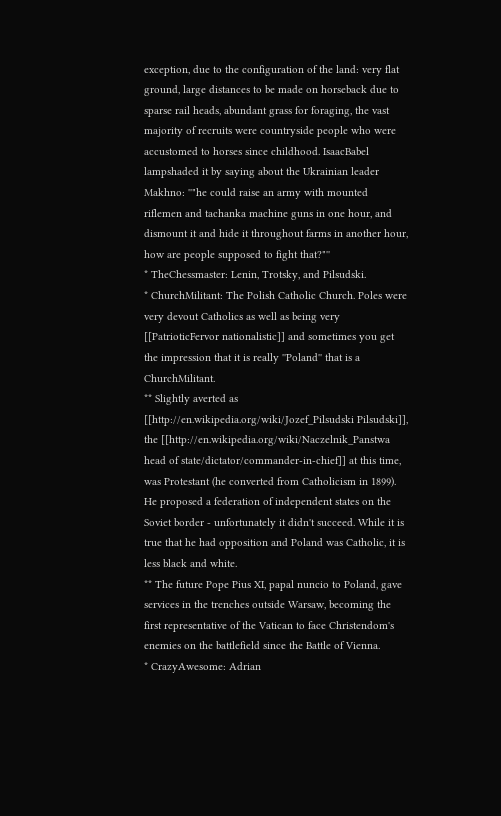exception, due to the configuration of the land: very flat ground, large distances to be made on horseback due to sparse rail heads, abundant grass for foraging, the vast majority of recruits were countryside people who were accustomed to horses since childhood. IsaacBabel lampshaded it by saying about the Ukrainian leader Makhno: ''"he could raise an army with mounted riflemen and tachanka machine guns in one hour, and dismount it and hide it throughout farms in another hour, how are people supposed to fight that?"''
* TheChessmaster: Lenin, Trotsky, and Pilsudski.
* ChurchMilitant: The Polish Catholic Church. Poles were very devout Catholics as well as being very [[PatrioticFervor nationalistic]] and sometimes you get the impression that it is really ''Poland'' that is a ChurchMilitant.
** Slightly averted as [[http://en.wikipedia.org/wiki/Jozef_Pilsudski Pilsudski]], the [[http://en.wikipedia.org/wiki/Naczelnik_Panstwa head of state/dictator/commander-in-chief]] at this time, was Protestant (he converted from Catholicism in 1899). He proposed a federation of independent states on the Soviet border - unfortunately it didn't succeed. While it is true that he had opposition and Poland was Catholic, it is less black and white.
** The future Pope Pius XI, papal nuncio to Poland, gave services in the trenches outside Warsaw, becoming the first representative of the Vatican to face Christendom's enemies on the battlefield since the Battle of Vienna.
* CrazyAwesome: Adrian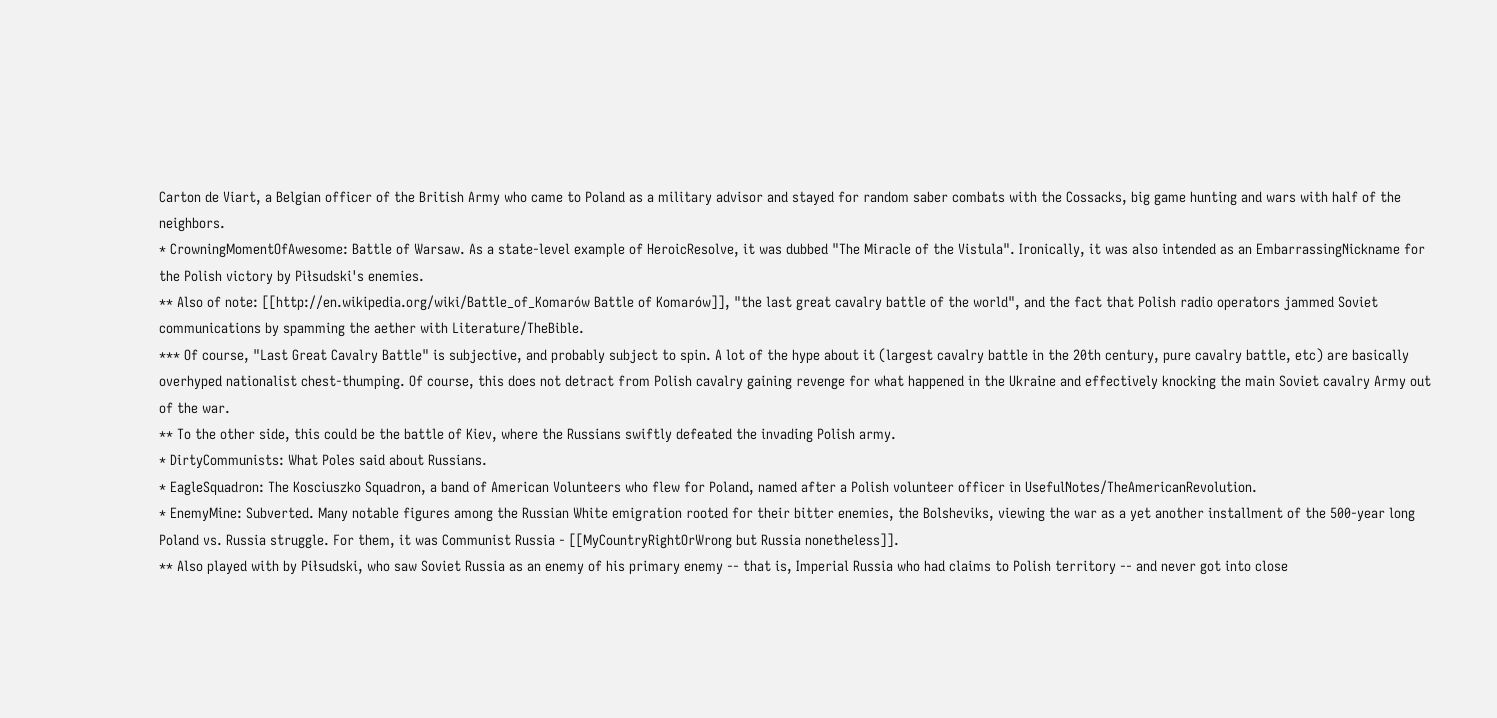Carton de Viart, a Belgian officer of the British Army who came to Poland as a military advisor and stayed for random saber combats with the Cossacks, big game hunting and wars with half of the neighbors.
* CrowningMomentOfAwesome: Battle of Warsaw. As a state-level example of HeroicResolve, it was dubbed "The Miracle of the Vistula". Ironically, it was also intended as an EmbarrassingNickname for the Polish victory by Piłsudski's enemies.
** Also of note: [[http://en.wikipedia.org/wiki/Battle_of_Komarów Battle of Komarów]], "the last great cavalry battle of the world", and the fact that Polish radio operators jammed Soviet communications by spamming the aether with Literature/TheBible.
*** Of course, "Last Great Cavalry Battle" is subjective, and probably subject to spin. A lot of the hype about it (largest cavalry battle in the 20th century, pure cavalry battle, etc) are basically overhyped nationalist chest-thumping. Of course, this does not detract from Polish cavalry gaining revenge for what happened in the Ukraine and effectively knocking the main Soviet cavalry Army out of the war.
** To the other side, this could be the battle of Kiev, where the Russians swiftly defeated the invading Polish army.
* DirtyCommunists: What Poles said about Russians.
* EagleSquadron: The Kosciuszko Squadron, a band of American Volunteers who flew for Poland, named after a Polish volunteer officer in UsefulNotes/TheAmericanRevolution.
* EnemyMine: Subverted. Many notable figures among the Russian White emigration rooted for their bitter enemies, the Bolsheviks, viewing the war as a yet another installment of the 500-year long Poland vs. Russia struggle. For them, it was Communist Russia - [[MyCountryRightOrWrong but Russia nonetheless]].
** Also played with by Piłsudski, who saw Soviet Russia as an enemy of his primary enemy -- that is, Imperial Russia who had claims to Polish territory -- and never got into close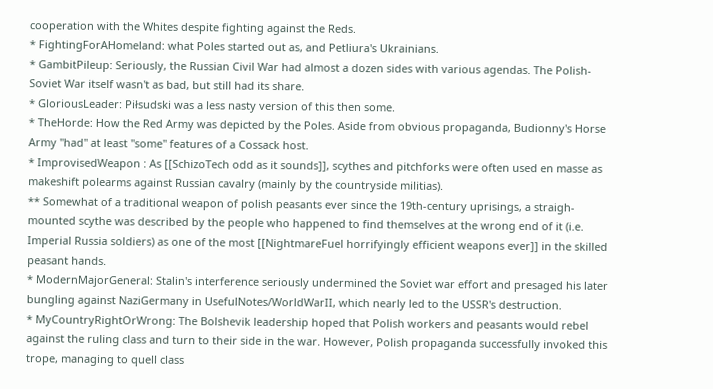cooperation with the Whites despite fighting against the Reds.
* FightingForAHomeland: what Poles started out as, and Petliura's Ukrainians.
* GambitPileup: Seriously, the Russian Civil War had almost a dozen sides with various agendas. The Polish-Soviet War itself wasn't as bad, but still had its share.
* GloriousLeader: Piłsudski was a less nasty version of this then some.
* TheHorde: How the Red Army was depicted by the Poles. Aside from obvious propaganda, Budionny's Horse Army ''had'' at least ''some'' features of a Cossack host.
* ImprovisedWeapon : As [[SchizoTech odd as it sounds]], scythes and pitchforks were often used en masse as makeshift polearms against Russian cavalry (mainly by the countryside militias).
** Somewhat of a traditional weapon of polish peasants ever since the 19th-century uprisings, a straigh-mounted scythe was described by the people who happened to find themselves at the wrong end of it (i.e. Imperial Russia soldiers) as one of the most [[NightmareFuel horrifyingly efficient weapons ever]] in the skilled peasant hands.
* ModernMajorGeneral: Stalin's interference seriously undermined the Soviet war effort and presaged his later bungling against NaziGermany in UsefulNotes/WorldWarII, which nearly led to the USSR's destruction.
* MyCountryRightOrWrong: The Bolshevik leadership hoped that Polish workers and peasants would rebel against the ruling class and turn to their side in the war. However, Polish propaganda successfully invoked this trope, managing to quell class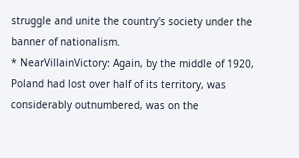struggle and unite the country's society under the banner of nationalism.
* NearVillainVictory: Again, by the middle of 1920, Poland had lost over half of its territory, was considerably outnumbered, was on the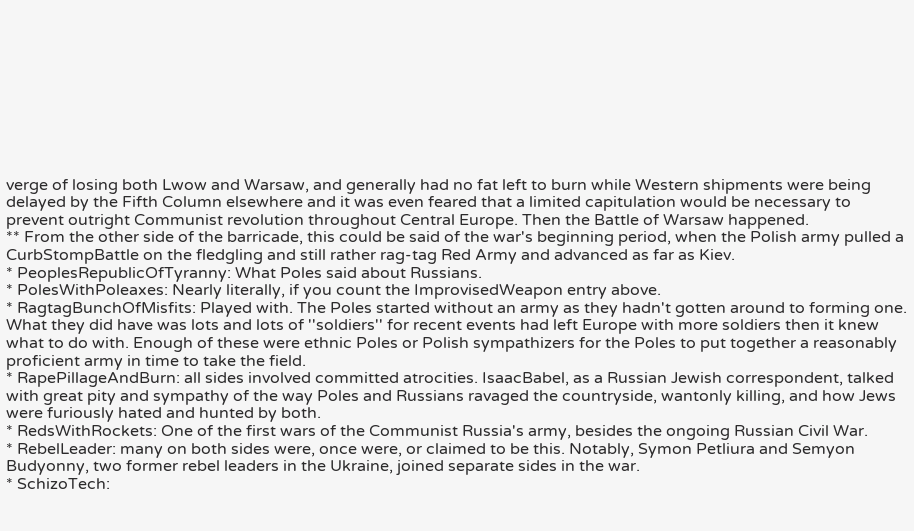verge of losing both Lwow and Warsaw, and generally had no fat left to burn while Western shipments were being delayed by the Fifth Column elsewhere and it was even feared that a limited capitulation would be necessary to prevent outright Communist revolution throughout Central Europe. Then the Battle of Warsaw happened.
** From the other side of the barricade, this could be said of the war's beginning period, when the Polish army pulled a CurbStompBattle on the fledgling and still rather rag-tag Red Army and advanced as far as Kiev.
* PeoplesRepublicOfTyranny: What Poles said about Russians.
* PolesWithPoleaxes: Nearly literally, if you count the ImprovisedWeapon entry above.
* RagtagBunchOfMisfits: Played with. The Poles started without an army as they hadn't gotten around to forming one. What they did have was lots and lots of ''soldiers'' for recent events had left Europe with more soldiers then it knew what to do with. Enough of these were ethnic Poles or Polish sympathizers for the Poles to put together a reasonably proficient army in time to take the field.
* RapePillageAndBurn: all sides involved committed atrocities. IsaacBabel, as a Russian Jewish correspondent, talked with great pity and sympathy of the way Poles and Russians ravaged the countryside, wantonly killing, and how Jews were furiously hated and hunted by both.
* RedsWithRockets: One of the first wars of the Communist Russia's army, besides the ongoing Russian Civil War.
* RebelLeader: many on both sides were, once were, or claimed to be this. Notably, Symon Petliura and Semyon Budyonny, two former rebel leaders in the Ukraine, joined separate sides in the war.
* SchizoTech: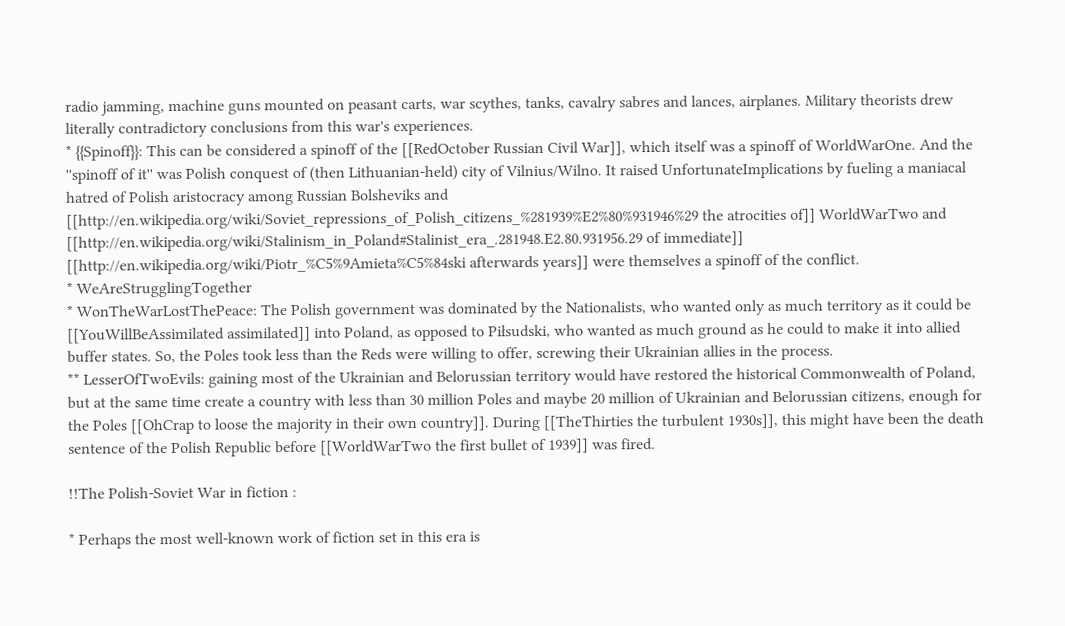radio jamming, machine guns mounted on peasant carts, war scythes, tanks, cavalry sabres and lances, airplanes. Military theorists drew literally contradictory conclusions from this war's experiences.
* {{Spinoff}}: This can be considered a spinoff of the [[RedOctober Russian Civil War]], which itself was a spinoff of WorldWarOne. And the ''spinoff of it'' was Polish conquest of (then Lithuanian-held) city of Vilnius/Wilno. It raised UnfortunateImplications by fueling a maniacal hatred of Polish aristocracy among Russian Bolsheviks and [[http://en.wikipedia.org/wiki/Soviet_repressions_of_Polish_citizens_%281939%E2%80%931946%29 the atrocities of]] WorldWarTwo and [[http://en.wikipedia.org/wiki/Stalinism_in_Poland#Stalinist_era_.281948.E2.80.931956.29 of immediate]] [[http://en.wikipedia.org/wiki/Piotr_%C5%9Amieta%C5%84ski afterwards years]] were themselves a spinoff of the conflict.
* WeAreStrugglingTogether
* WonTheWarLostThePeace: The Polish government was dominated by the Nationalists, who wanted only as much territory as it could be [[YouWillBeAssimilated assimilated]] into Poland, as opposed to Piłsudski, who wanted as much ground as he could to make it into allied buffer states. So, the Poles took less than the Reds were willing to offer, screwing their Ukrainian allies in the process.
** LesserOfTwoEvils: gaining most of the Ukrainian and Belorussian territory would have restored the historical Commonwealth of Poland, but at the same time create a country with less than 30 million Poles and maybe 20 million of Ukrainian and Belorussian citizens, enough for the Poles [[OhCrap to loose the majority in their own country]]. During [[TheThirties the turbulent 1930s]], this might have been the death sentence of the Polish Republic before [[WorldWarTwo the first bullet of 1939]] was fired.

!!The Polish-Soviet War in fiction :

* Perhaps the most well-known work of fiction set in this era is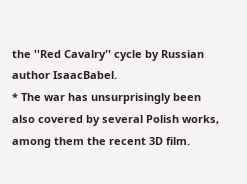the ''Red Cavalry'' cycle by Russian author IsaacBabel.
* The war has unsurprisingly been also covered by several Polish works, among them the recent 3D film.